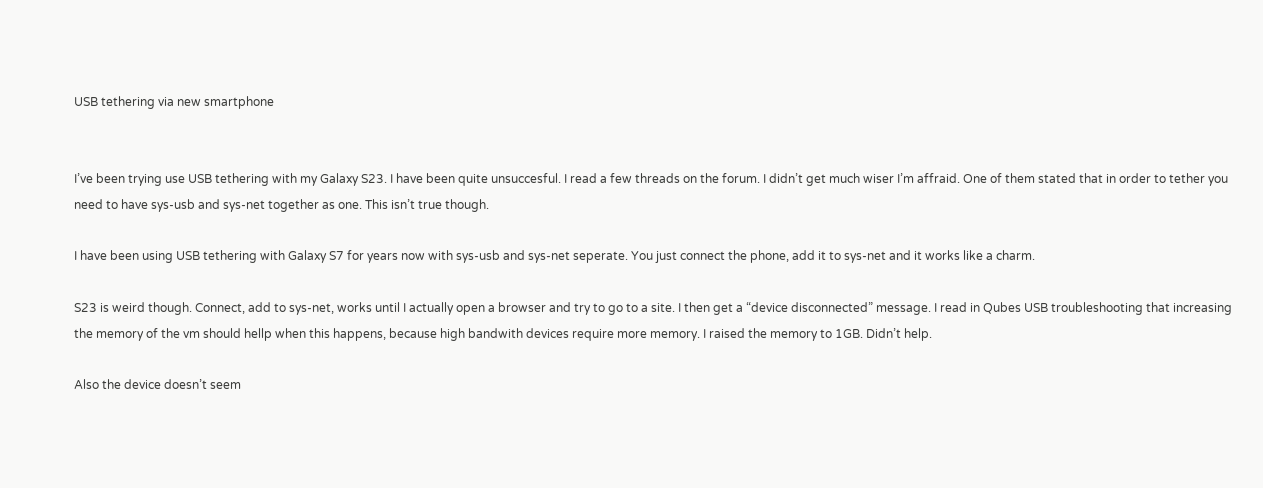USB tethering via new smartphone


I’ve been trying use USB tethering with my Galaxy S23. I have been quite unsuccesful. I read a few threads on the forum. I didn’t get much wiser I’m affraid. One of them stated that in order to tether you need to have sys-usb and sys-net together as one. This isn’t true though.

I have been using USB tethering with Galaxy S7 for years now with sys-usb and sys-net seperate. You just connect the phone, add it to sys-net and it works like a charm.

S23 is weird though. Connect, add to sys-net, works until I actually open a browser and try to go to a site. I then get a “device disconnected” message. I read in Qubes USB troubleshooting that increasing the memory of the vm should hellp when this happens, because high bandwith devices require more memory. I raised the memory to 1GB. Didn’t help.

Also the device doesn’t seem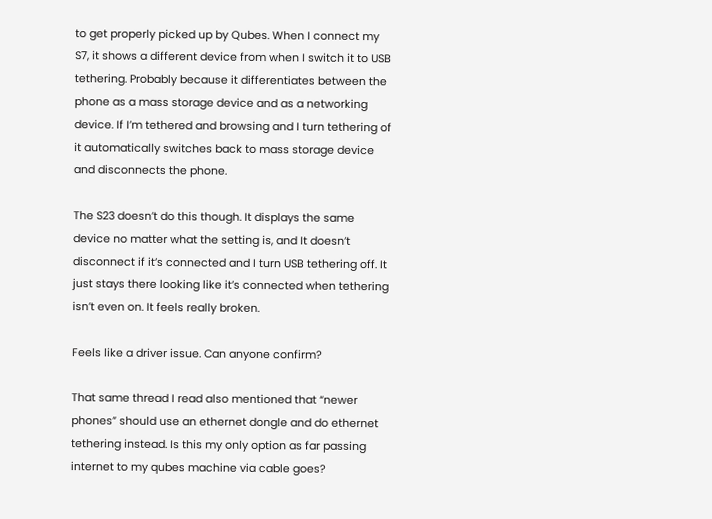to get properly picked up by Qubes. When I connect my S7, it shows a different device from when I switch it to USB tethering. Probably because it differentiates between the phone as a mass storage device and as a networking device. If I’m tethered and browsing and I turn tethering of it automatically switches back to mass storage device and disconnects the phone.

The S23 doesn’t do this though. It displays the same device no matter what the setting is, and It doesn’t disconnect if it’s connected and I turn USB tethering off. It just stays there looking like it’s connected when tethering isn’t even on. It feels really broken.

Feels like a driver issue. Can anyone confirm?

That same thread I read also mentioned that “newer phones” should use an ethernet dongle and do ethernet tethering instead. Is this my only option as far passing internet to my qubes machine via cable goes?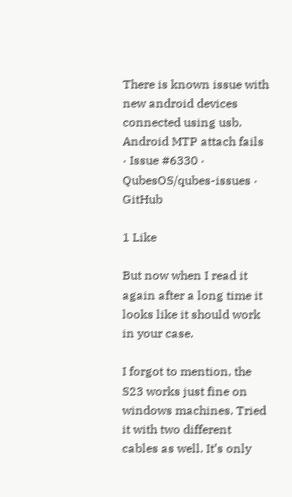There is known issue with new android devices connected using usb. Android MTP attach fails · Issue #6330 · QubesOS/qubes-issues · GitHub

1 Like

But now when I read it again after a long time it looks like it should work in your case.

I forgot to mention, the S23 works just fine on windows machines. Tried it with two different cables as well. It’s only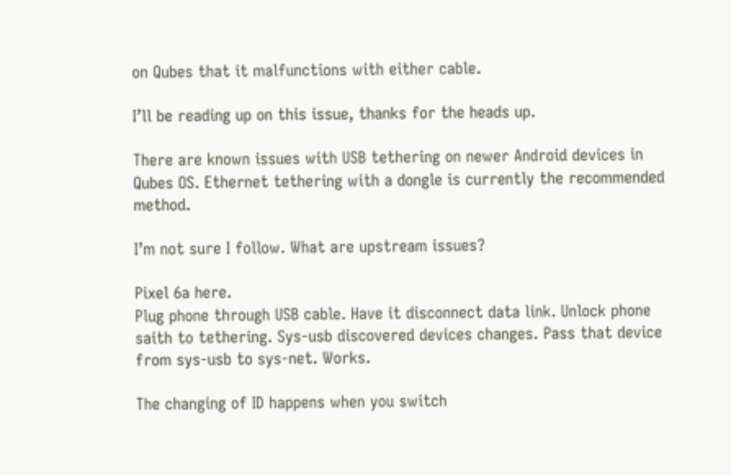on Qubes that it malfunctions with either cable.

I’ll be reading up on this issue, thanks for the heads up.

There are known issues with USB tethering on newer Android devices in Qubes OS. Ethernet tethering with a dongle is currently the recommended method.

I’m not sure I follow. What are upstream issues?

Pixel 6a here.
Plug phone through USB cable. Have it disconnect data link. Unlock phone saith to tethering. Sys-usb discovered devices changes. Pass that device from sys-usb to sys-net. Works.

The changing of ID happens when you switch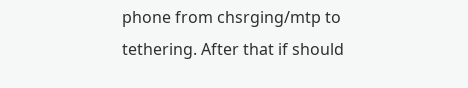phone from chsrging/mtp to tethering. After that if should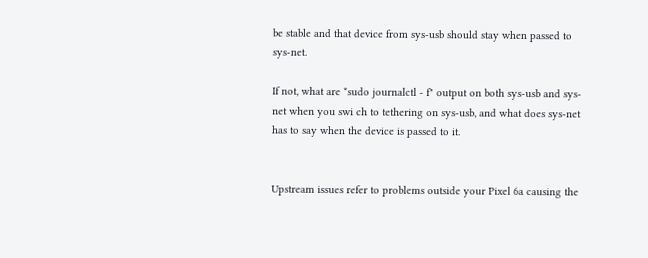be stable and that device from sys-usb should stay when passed to sys-net.

If not, what are *sudo journalctl - f" output on both sys-usb and sys-net when you swi ch to tethering on sys-usb, and what does sys-net has to say when the device is passed to it.


Upstream issues refer to problems outside your Pixel 6a causing the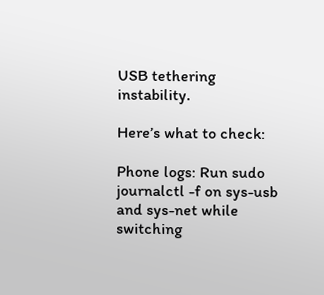USB tethering instability.

Here’s what to check:

Phone logs: Run sudo journalctl -f on sys-usb and sys-net while switching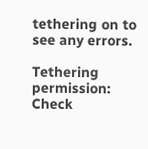tethering on to see any errors.

Tethering permission: Check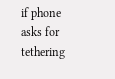if phone asks for tethering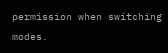permission when switching modes.